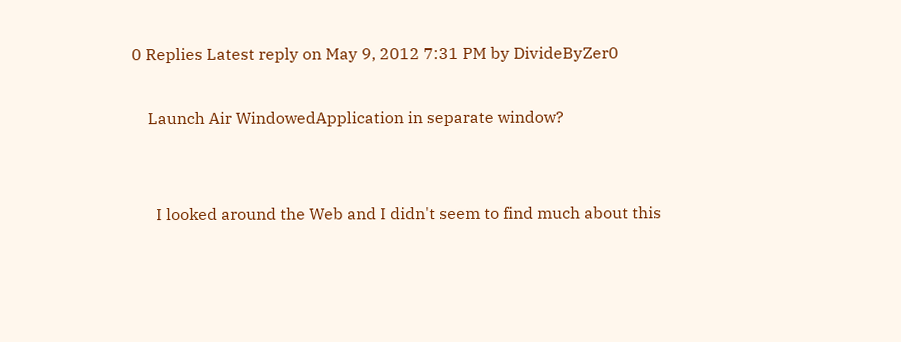0 Replies Latest reply on May 9, 2012 7:31 PM by DivideByZer0

    Launch Air WindowedApplication in separate window?


      I looked around the Web and I didn't seem to find much about this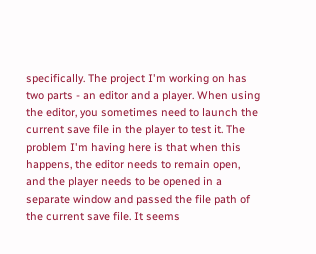specifically. The project I'm working on has two parts - an editor and a player. When using the editor, you sometimes need to launch the current save file in the player to test it. The problem I'm having here is that when this happens, the editor needs to remain open, and the player needs to be opened in a separate window and passed the file path of the current save file. It seems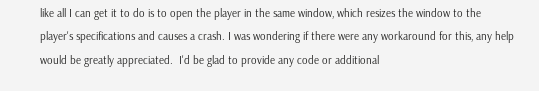like all I can get it to do is to open the player in the same window, which resizes the window to the player's specifications and causes a crash. I was wondering if there were any workaround for this, any help would be greatly appreciated.  I'd be glad to provide any code or additional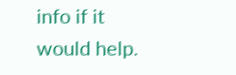info if it would help.